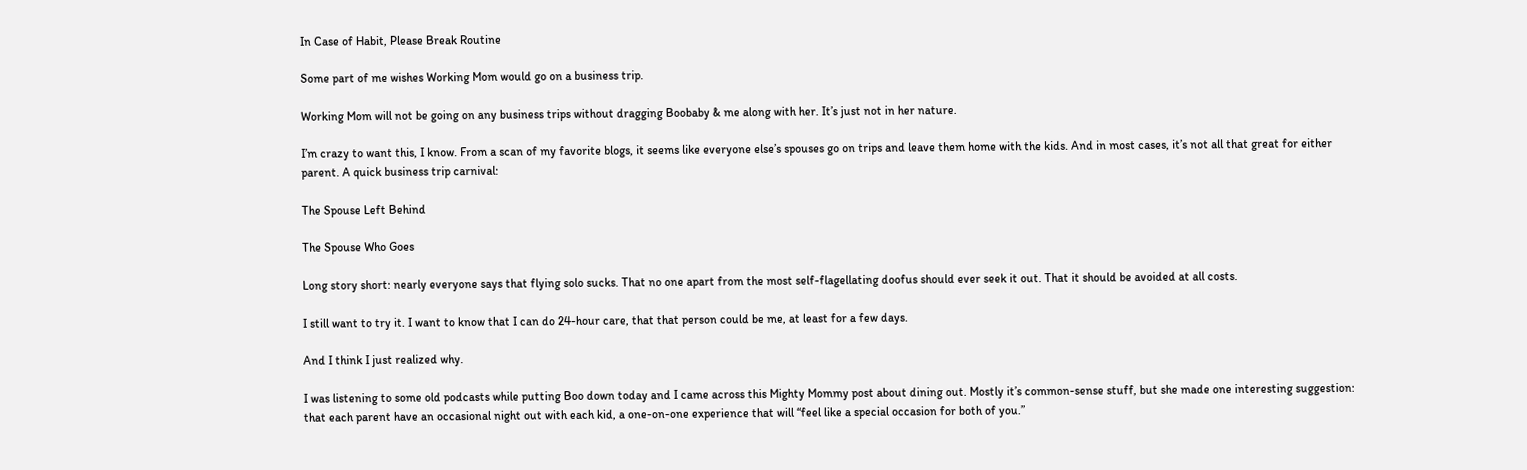In Case of Habit, Please Break Routine

Some part of me wishes Working Mom would go on a business trip.

Working Mom will not be going on any business trips without dragging Boobaby & me along with her. It’s just not in her nature.

I’m crazy to want this, I know. From a scan of my favorite blogs, it seems like everyone else’s spouses go on trips and leave them home with the kids. And in most cases, it’s not all that great for either parent. A quick business trip carnival:

The Spouse Left Behind

The Spouse Who Goes

Long story short: nearly everyone says that flying solo sucks. That no one apart from the most self-flagellating doofus should ever seek it out. That it should be avoided at all costs.

I still want to try it. I want to know that I can do 24-hour care, that that person could be me, at least for a few days.

And I think I just realized why.

I was listening to some old podcasts while putting Boo down today and I came across this Mighty Mommy post about dining out. Mostly it’s common-sense stuff, but she made one interesting suggestion: that each parent have an occasional night out with each kid, a one-on-one experience that will “feel like a special occasion for both of you.”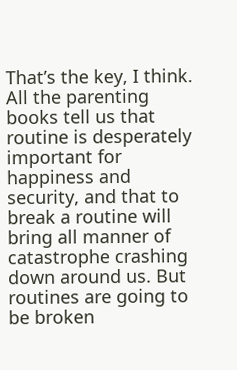That’s the key, I think. All the parenting books tell us that routine is desperately important for happiness and security, and that to break a routine will bring all manner of catastrophe crashing down around us. But routines are going to be broken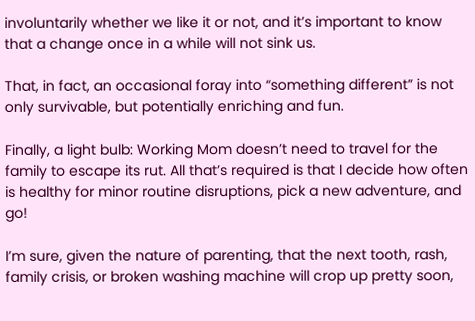involuntarily whether we like it or not, and it’s important to know that a change once in a while will not sink us.

That, in fact, an occasional foray into “something different” is not only survivable, but potentially enriching and fun.

Finally, a light bulb: Working Mom doesn’t need to travel for the family to escape its rut. All that’s required is that I decide how often is healthy for minor routine disruptions, pick a new adventure, and go!

I’m sure, given the nature of parenting, that the next tooth, rash, family crisis, or broken washing machine will crop up pretty soon,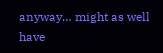anyway… might as well have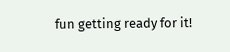fun getting ready for it!